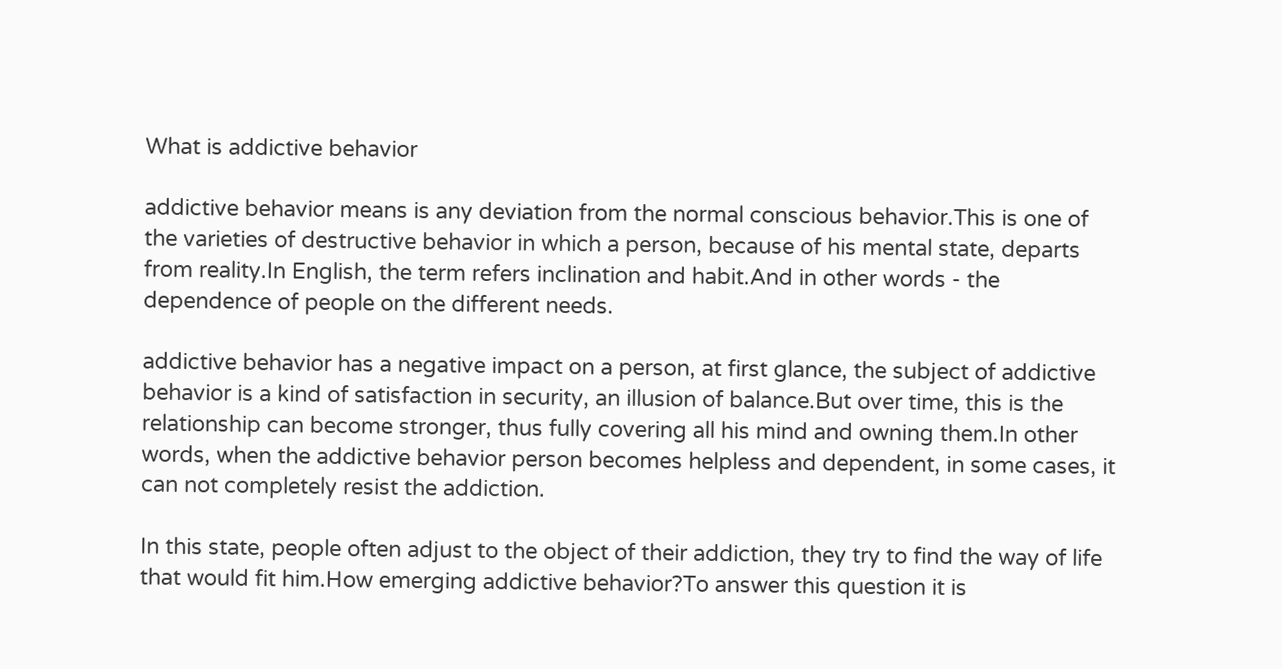What is addictive behavior

addictive behavior means is any deviation from the normal conscious behavior.This is one of the varieties of destructive behavior in which a person, because of his mental state, departs from reality.In English, the term refers inclination and habit.And in other words - the dependence of people on the different needs.

addictive behavior has a negative impact on a person, at first glance, the subject of addictive behavior is a kind of satisfaction in security, an illusion of balance.But over time, this is the relationship can become stronger, thus fully covering all his mind and owning them.In other words, when the addictive behavior person becomes helpless and dependent, in some cases, it can not completely resist the addiction.

In this state, people often adjust to the object of their addiction, they try to find the way of life that would fit him.How emerging addictive behavior?To answer this question it is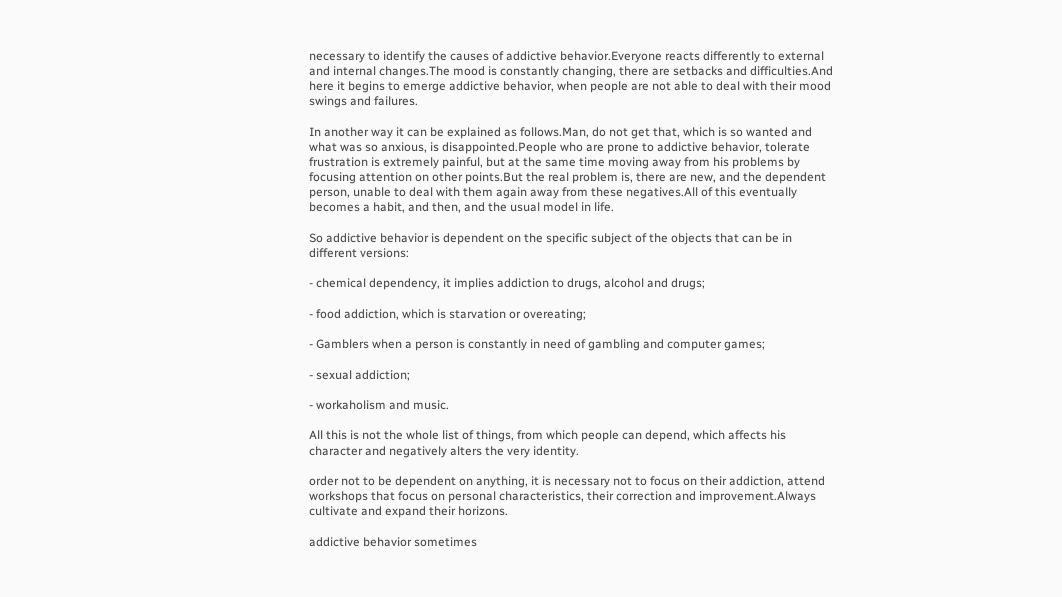necessary to identify the causes of addictive behavior.Everyone reacts differently to external and internal changes.The mood is constantly changing, there are setbacks and difficulties.And here it begins to emerge addictive behavior, when people are not able to deal with their mood swings and failures.

In another way it can be explained as follows.Man, do not get that, which is so wanted and what was so anxious, is disappointed.People who are prone to addictive behavior, tolerate frustration is extremely painful, but at the same time moving away from his problems by focusing attention on other points.But the real problem is, there are new, and the dependent person, unable to deal with them again away from these negatives.All of this eventually becomes a habit, and then, and the usual model in life.

So addictive behavior is dependent on the specific subject of the objects that can be in different versions:

- chemical dependency, it implies addiction to drugs, alcohol and drugs;

- food addiction, which is starvation or overeating;

- Gamblers when a person is constantly in need of gambling and computer games;

- sexual addiction;

- workaholism and music.

All this is not the whole list of things, from which people can depend, which affects his character and negatively alters the very identity.

order not to be dependent on anything, it is necessary not to focus on their addiction, attend workshops that focus on personal characteristics, their correction and improvement.Always cultivate and expand their horizons.

addictive behavior sometimes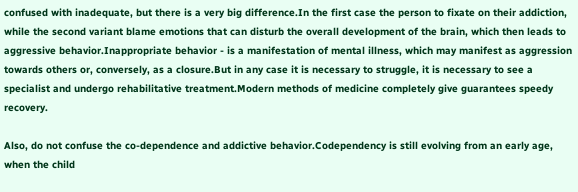confused with inadequate, but there is a very big difference.In the first case the person to fixate on their addiction, while the second variant blame emotions that can disturb the overall development of the brain, which then leads to aggressive behavior.Inappropriate behavior - is a manifestation of mental illness, which may manifest as aggression towards others or, conversely, as a closure.But in any case it is necessary to struggle, it is necessary to see a specialist and undergo rehabilitative treatment.Modern methods of medicine completely give guarantees speedy recovery.

Also, do not confuse the co-dependence and addictive behavior.Codependency is still evolving from an early age, when the child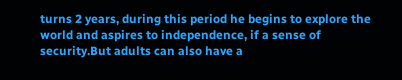turns 2 years, during this period he begins to explore the world and aspires to independence, if a sense of security.But adults can also have a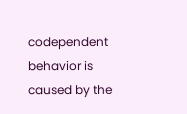codependent behavior is caused by the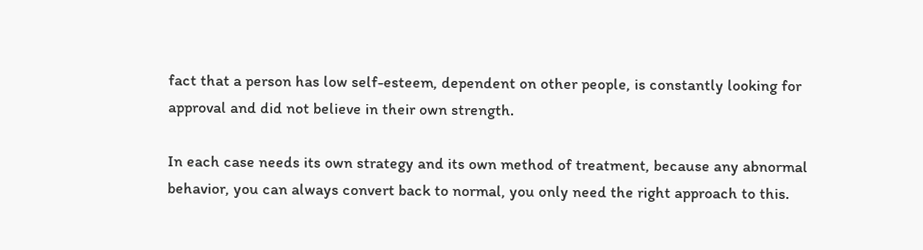fact that a person has low self-esteem, dependent on other people, is constantly looking for approval and did not believe in their own strength.

In each case needs its own strategy and its own method of treatment, because any abnormal behavior, you can always convert back to normal, you only need the right approach to this.